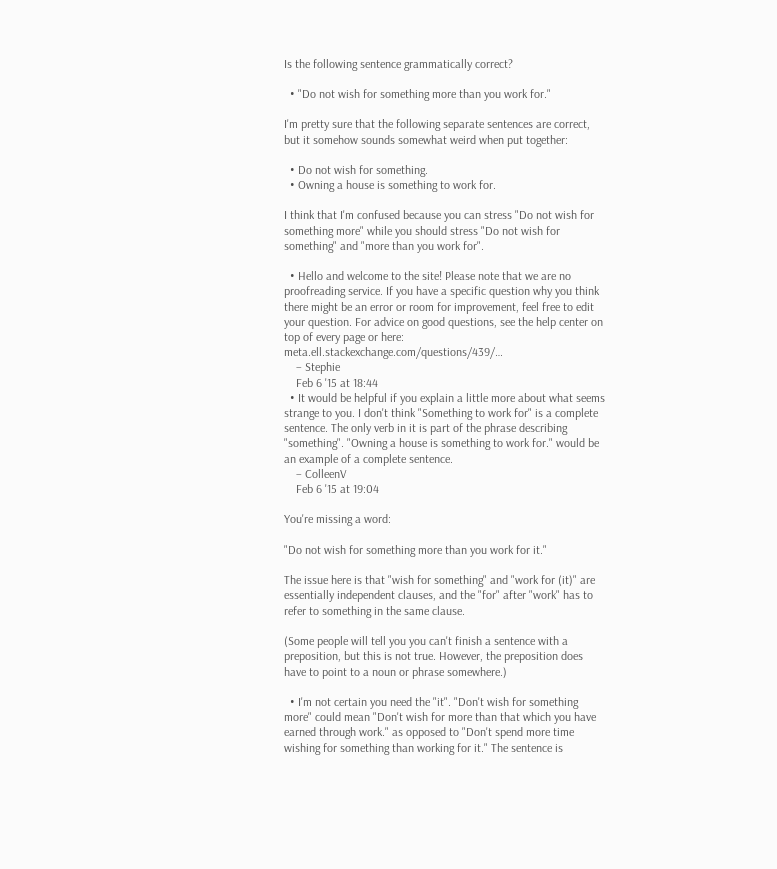Is the following sentence grammatically correct?

  • "Do not wish for something more than you work for."

I'm pretty sure that the following separate sentences are correct, but it somehow sounds somewhat weird when put together:

  • Do not wish for something.
  • Owning a house is something to work for.

I think that I'm confused because you can stress "Do not wish for something more" while you should stress "Do not wish for something" and "more than you work for".

  • Hello and welcome to the site! Please note that we are no proofreading service. If you have a specific question why you think there might be an error or room for improvement, feel free to edit your question. For advice on good questions, see the help center on top of every page or here: meta.ell.stackexchange.com/questions/439/…
    – Stephie
    Feb 6 '15 at 18:44
  • It would be helpful if you explain a little more about what seems strange to you. I don't think "Something to work for" is a complete sentence. The only verb in it is part of the phrase describing "something". "Owning a house is something to work for." would be an example of a complete sentence.
    – ColleenV
    Feb 6 '15 at 19:04

You're missing a word:

"Do not wish for something more than you work for it."

The issue here is that "wish for something" and "work for (it)" are essentially independent clauses, and the "for" after "work" has to refer to something in the same clause.

(Some people will tell you you can't finish a sentence with a preposition, but this is not true. However, the preposition does have to point to a noun or phrase somewhere.)

  • I'm not certain you need the "it". "Don't wish for something more" could mean "Don't wish for more than that which you have earned through work." as opposed to "Don't spend more time wishing for something than working for it." The sentence is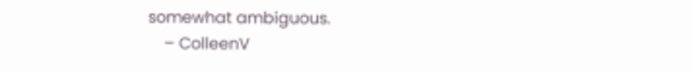somewhat ambiguous.
    – ColleenV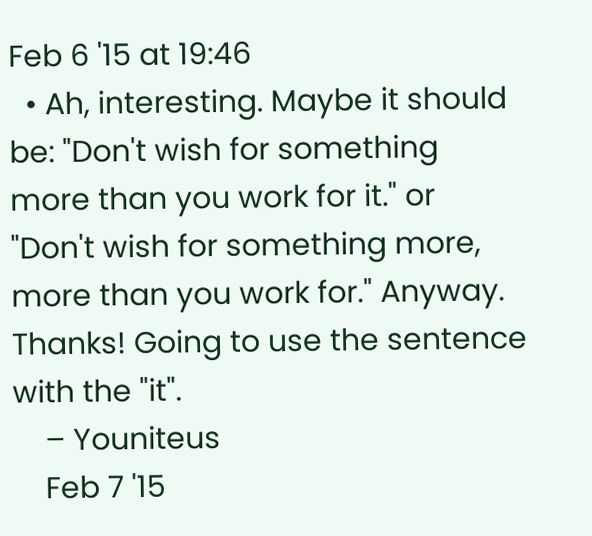Feb 6 '15 at 19:46
  • Ah, interesting. Maybe it should be: "Don't wish for something more than you work for it." or "Don't wish for something more, more than you work for." Anyway. Thanks! Going to use the sentence with the "it".
    – Youniteus
    Feb 7 '15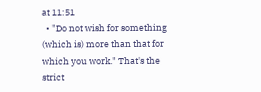at 11:51
  • "Do not wish for something (which is) more than that for which you work." That's the strict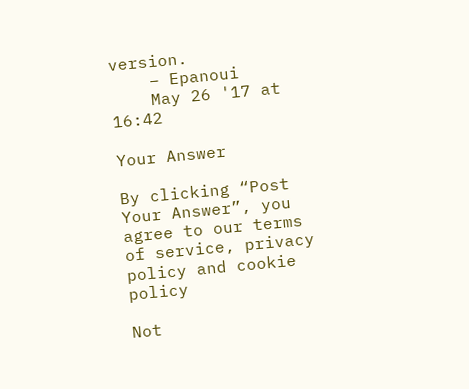version.
    – Epanoui
    May 26 '17 at 16:42

Your Answer

By clicking “Post Your Answer”, you agree to our terms of service, privacy policy and cookie policy

Not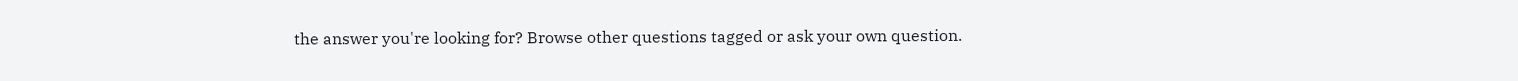the answer you're looking for? Browse other questions tagged or ask your own question.